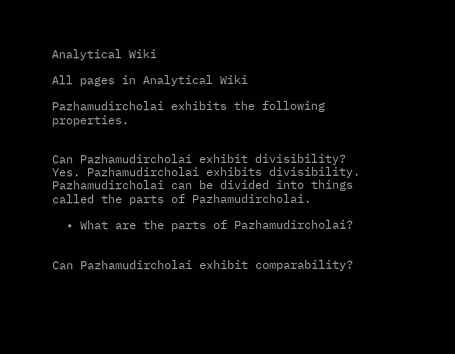Analytical Wiki

All pages in Analytical Wiki

Pazhamudircholai exhibits the following properties.


Can Pazhamudircholai exhibit divisibility? Yes. Pazhamudircholai exhibits divisibility. Pazhamudircholai can be divided into things called the parts of Pazhamudircholai.

  • What are the parts of Pazhamudircholai?


Can Pazhamudircholai exhibit comparability?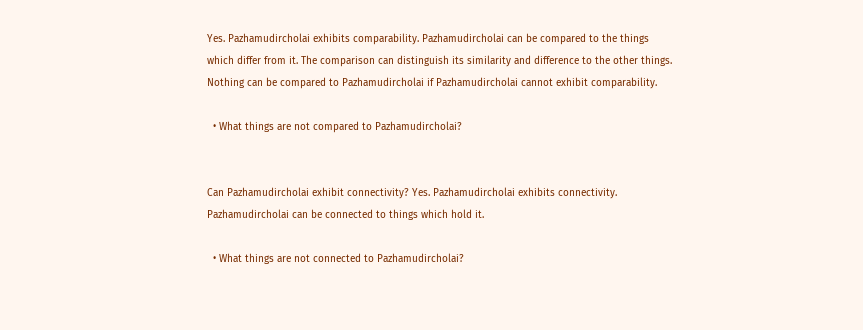Yes. Pazhamudircholai exhibits comparability. Pazhamudircholai can be compared to the things which differ from it. The comparison can distinguish its similarity and difference to the other things. Nothing can be compared to Pazhamudircholai if Pazhamudircholai cannot exhibit comparability.

  • What things are not compared to Pazhamudircholai?


Can Pazhamudircholai exhibit connectivity? Yes. Pazhamudircholai exhibits connectivity. Pazhamudircholai can be connected to things which hold it.

  • What things are not connected to Pazhamudircholai?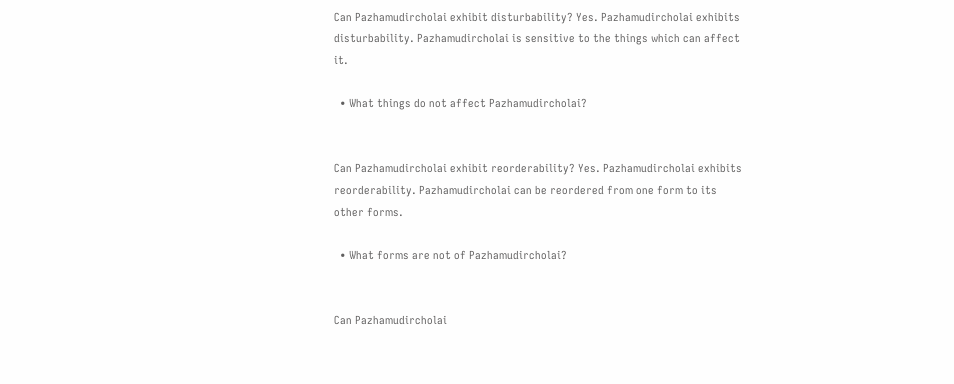Can Pazhamudircholai exhibit disturbability? Yes. Pazhamudircholai exhibits disturbability. Pazhamudircholai is sensitive to the things which can affect it.

  • What things do not affect Pazhamudircholai?


Can Pazhamudircholai exhibit reorderability? Yes. Pazhamudircholai exhibits reorderability. Pazhamudircholai can be reordered from one form to its other forms.

  • What forms are not of Pazhamudircholai?


Can Pazhamudircholai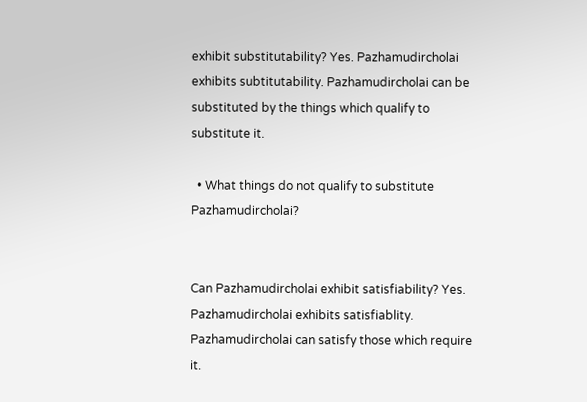exhibit substitutability? Yes. Pazhamudircholai exhibits subtitutability. Pazhamudircholai can be substituted by the things which qualify to substitute it.

  • What things do not qualify to substitute Pazhamudircholai?


Can Pazhamudircholai exhibit satisfiability? Yes. Pazhamudircholai exhibits satisfiablity. Pazhamudircholai can satisfy those which require it.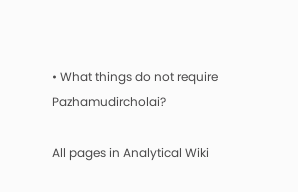• What things do not require Pazhamudircholai?

All pages in Analytical Wiki